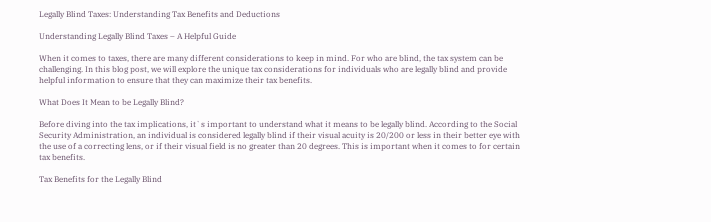Legally Blind Taxes: Understanding Tax Benefits and Deductions

Understanding Legally Blind Taxes – A Helpful Guide

When it comes to taxes, there are many different considerations to keep in mind. For who are blind, the tax system can be challenging. In this blog post, we will explore the unique tax considerations for individuals who are legally blind and provide helpful information to ensure that they can maximize their tax benefits.

What Does It Mean to be Legally Blind?

Before diving into the tax implications, it`s important to understand what it means to be legally blind. According to the Social Security Administration, an individual is considered legally blind if their visual acuity is 20/200 or less in their better eye with the use of a correcting lens, or if their visual field is no greater than 20 degrees. This is important when it comes to for certain tax benefits.

Tax Benefits for the Legally Blind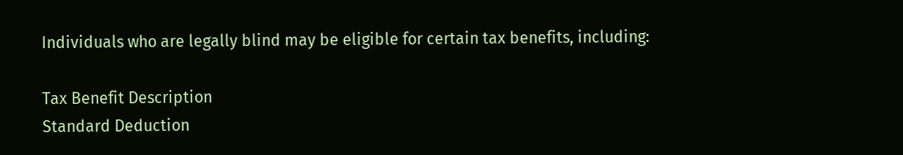Individuals who are legally blind may be eligible for certain tax benefits, including:

Tax Benefit Description
Standard Deduction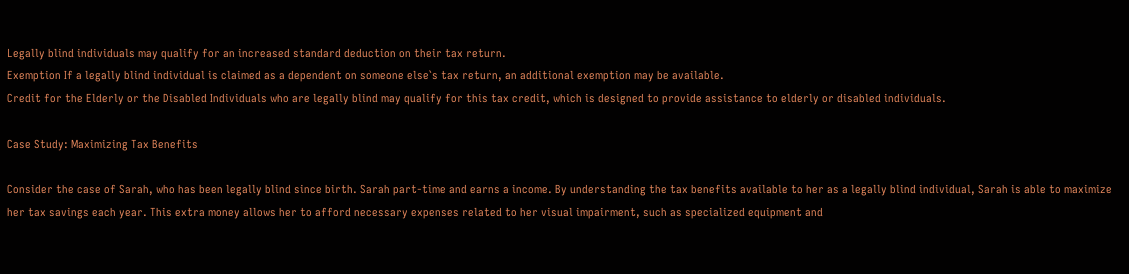Legally blind individuals may qualify for an increased standard deduction on their tax return.
Exemption If a legally blind individual is claimed as a dependent on someone else`s tax return, an additional exemption may be available.
Credit for the Elderly or the Disabled Individuals who are legally blind may qualify for this tax credit, which is designed to provide assistance to elderly or disabled individuals.

Case Study: Maximizing Tax Benefits

Consider the case of Sarah, who has been legally blind since birth. Sarah part-time and earns a income. By understanding the tax benefits available to her as a legally blind individual, Sarah is able to maximize her tax savings each year. This extra money allows her to afford necessary expenses related to her visual impairment, such as specialized equipment and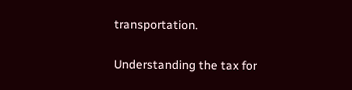transportation.

Understanding the tax for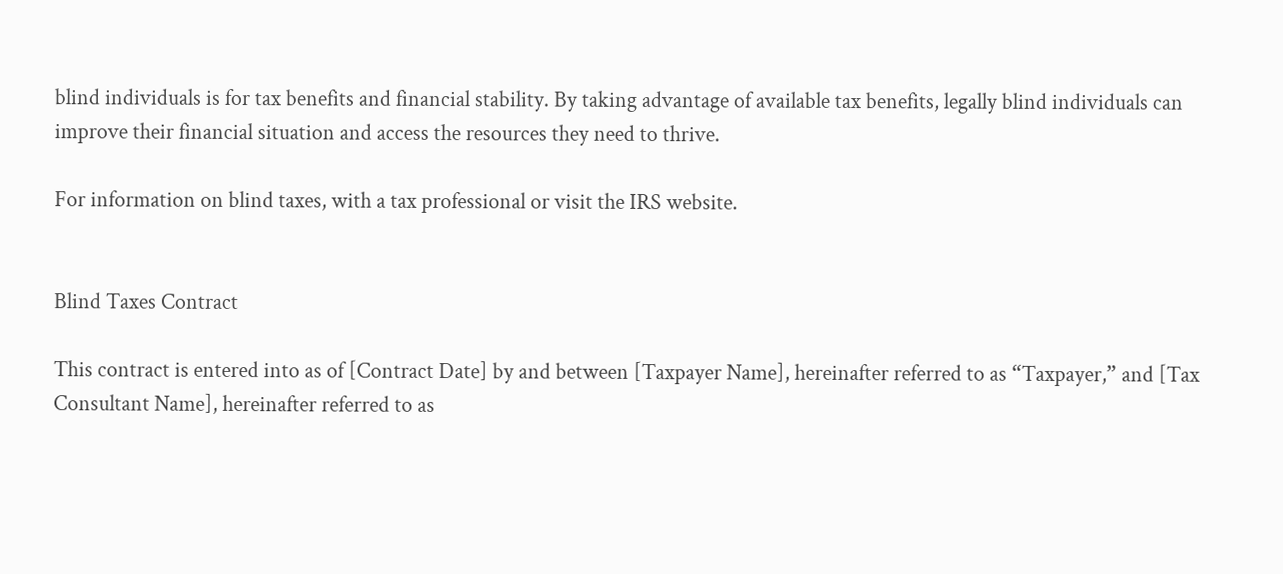blind individuals is for tax benefits and financial stability. By taking advantage of available tax benefits, legally blind individuals can improve their financial situation and access the resources they need to thrive.

For information on blind taxes, with a tax professional or visit the IRS website.


Blind Taxes Contract

This contract is entered into as of [Contract Date] by and between [Taxpayer Name], hereinafter referred to as “Taxpayer,” and [Tax Consultant Name], hereinafter referred to as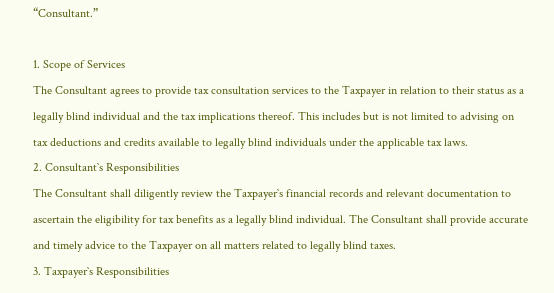“Consultant.”

1. Scope of Services
The Consultant agrees to provide tax consultation services to the Taxpayer in relation to their status as a legally blind individual and the tax implications thereof. This includes but is not limited to advising on tax deductions and credits available to legally blind individuals under the applicable tax laws.
2. Consultant`s Responsibilities
The Consultant shall diligently review the Taxpayer`s financial records and relevant documentation to ascertain the eligibility for tax benefits as a legally blind individual. The Consultant shall provide accurate and timely advice to the Taxpayer on all matters related to legally blind taxes.
3. Taxpayer`s Responsibilities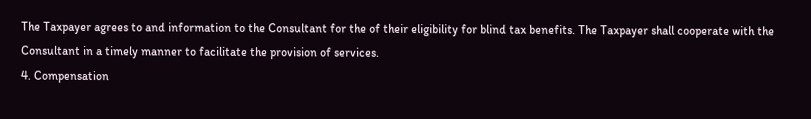The Taxpayer agrees to and information to the Consultant for the of their eligibility for blind tax benefits. The Taxpayer shall cooperate with the Consultant in a timely manner to facilitate the provision of services.
4. Compensation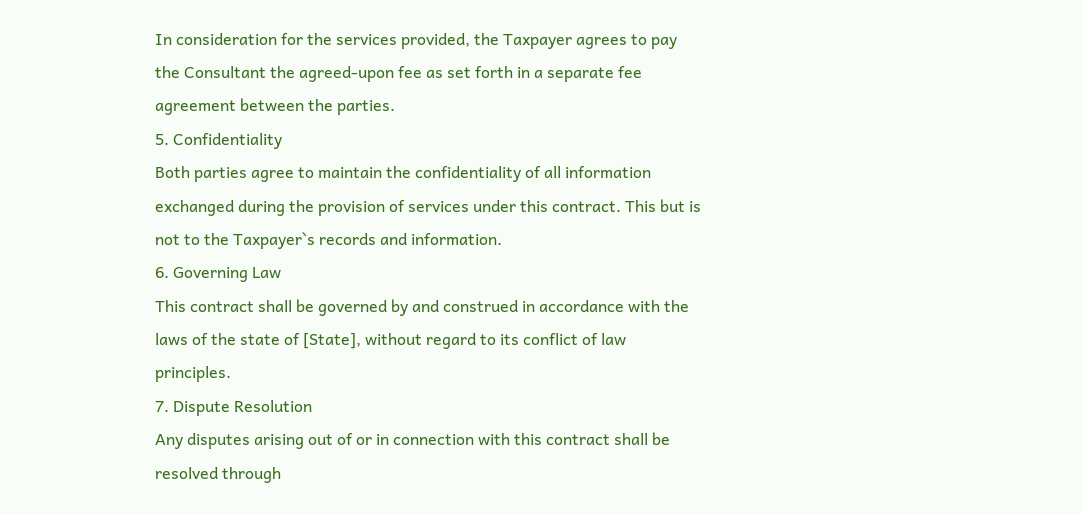In consideration for the services provided, the Taxpayer agrees to pay the Consultant the agreed-upon fee as set forth in a separate fee agreement between the parties.
5. Confidentiality
Both parties agree to maintain the confidentiality of all information exchanged during the provision of services under this contract. This but is not to the Taxpayer`s records and information.
6. Governing Law
This contract shall be governed by and construed in accordance with the laws of the state of [State], without regard to its conflict of law principles.
7. Dispute Resolution
Any disputes arising out of or in connection with this contract shall be resolved through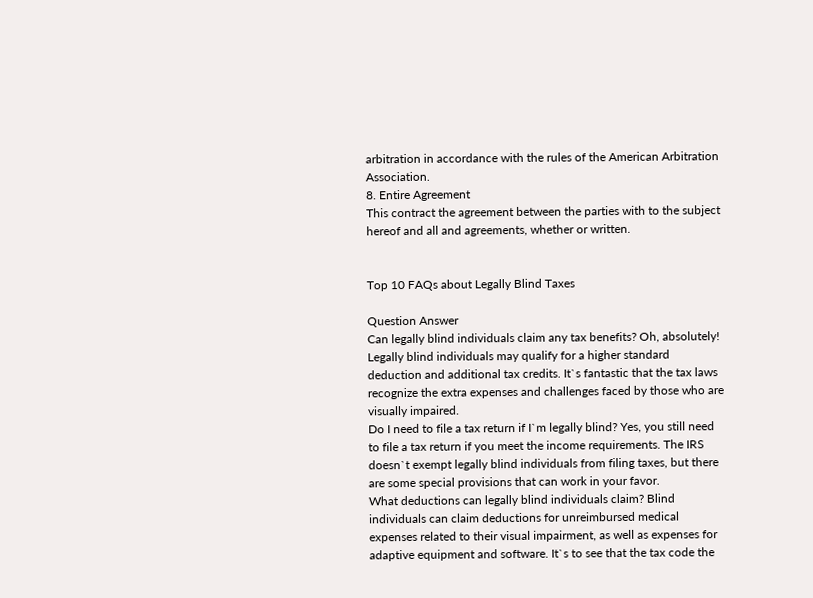arbitration in accordance with the rules of the American Arbitration Association.
8. Entire Agreement
This contract the agreement between the parties with to the subject hereof and all and agreements, whether or written.


Top 10 FAQs about Legally Blind Taxes

Question Answer
Can legally blind individuals claim any tax benefits? Oh, absolutely! Legally blind individuals may qualify for a higher standard deduction and additional tax credits. It`s fantastic that the tax laws recognize the extra expenses and challenges faced by those who are visually impaired.
Do I need to file a tax return if I`m legally blind? Yes, you still need to file a tax return if you meet the income requirements. The IRS doesn`t exempt legally blind individuals from filing taxes, but there are some special provisions that can work in your favor.
What deductions can legally blind individuals claim? Blind individuals can claim deductions for unreimbursed medical expenses related to their visual impairment, as well as expenses for adaptive equipment and software. It`s to see that the tax code the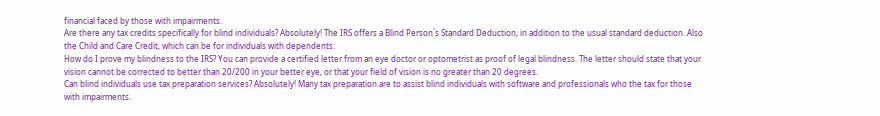financial faced by those with impairments.
Are there any tax credits specifically for blind individuals? Absolutely! The IRS offers a Blind Person`s Standard Deduction, in addition to the usual standard deduction. Also the Child and Care Credit, which can be for individuals with dependents.
How do I prove my blindness to the IRS? You can provide a certified letter from an eye doctor or optometrist as proof of legal blindness. The letter should state that your vision cannot be corrected to better than 20/200 in your better eye, or that your field of vision is no greater than 20 degrees.
Can blind individuals use tax preparation services? Absolutely! Many tax preparation are to assist blind individuals with software and professionals who the tax for those with impairments.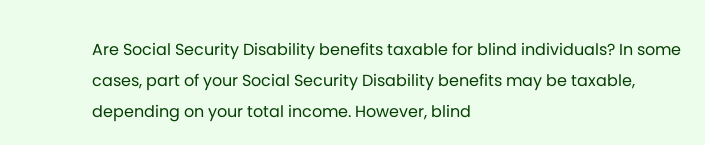Are Social Security Disability benefits taxable for blind individuals? In some cases, part of your Social Security Disability benefits may be taxable, depending on your total income. However, blind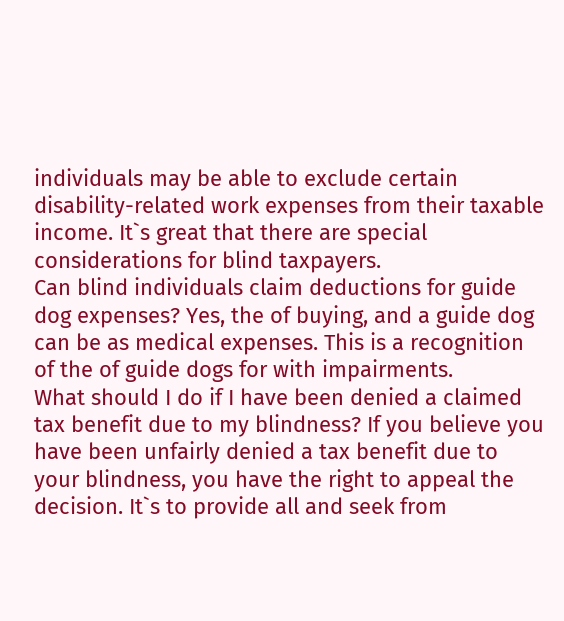individuals may be able to exclude certain disability-related work expenses from their taxable income. It`s great that there are special considerations for blind taxpayers.
Can blind individuals claim deductions for guide dog expenses? Yes, the of buying, and a guide dog can be as medical expenses. This is a recognition of the of guide dogs for with impairments.
What should I do if I have been denied a claimed tax benefit due to my blindness? If you believe you have been unfairly denied a tax benefit due to your blindness, you have the right to appeal the decision. It`s to provide all and seek from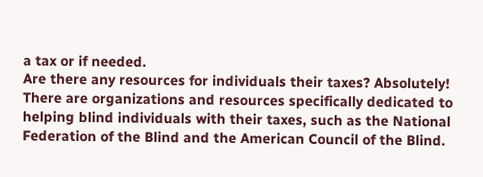a tax or if needed.
Are there any resources for individuals their taxes? Absolutely! There are organizations and resources specifically dedicated to helping blind individuals with their taxes, such as the National Federation of the Blind and the American Council of the Blind.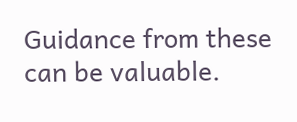Guidance from these can be valuable.